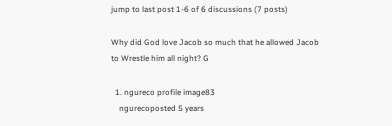jump to last post 1-6 of 6 discussions (7 posts)

Why did God love Jacob so much that he allowed Jacob to Wrestle him all night? G

  1. ngureco profile image83
    ngurecoposted 5 years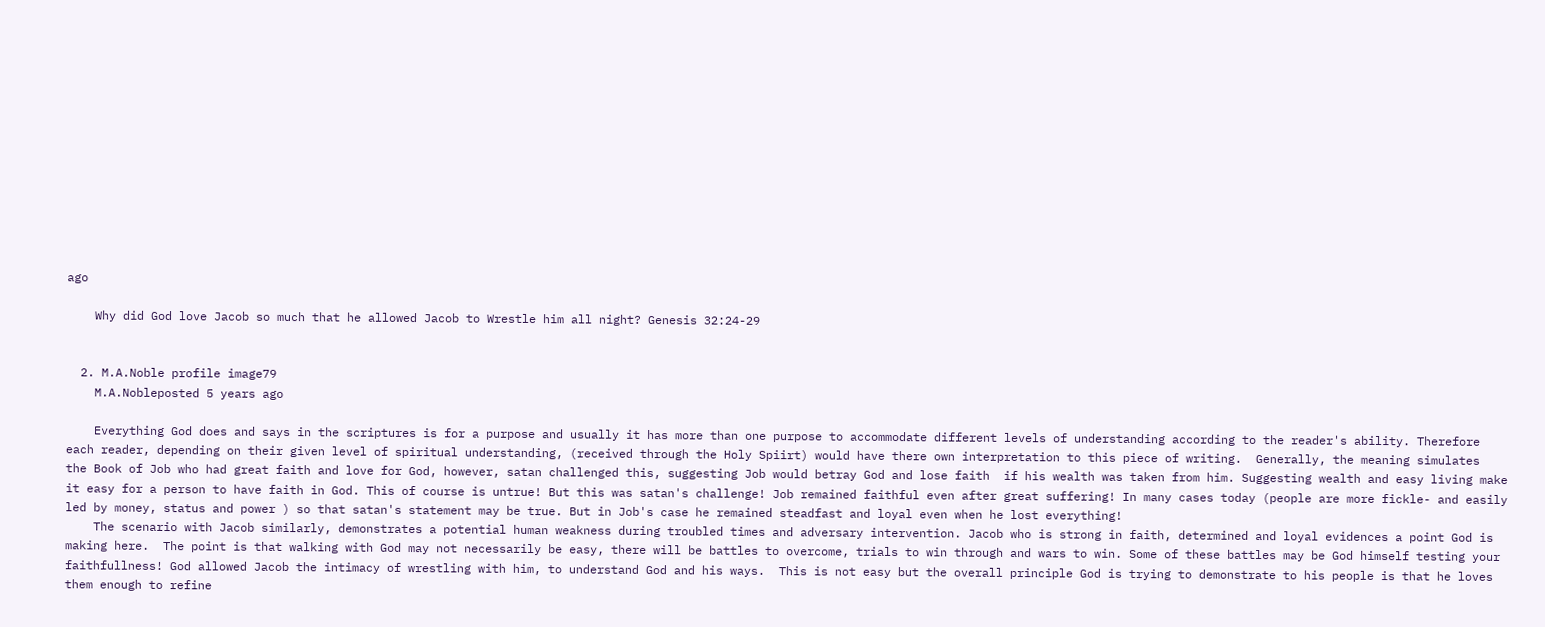ago

    Why did God love Jacob so much that he allowed Jacob to Wrestle him all night? Genesis 32:24-29


  2. M.A.Noble profile image79
    M.A.Nobleposted 5 years ago

    Everything God does and says in the scriptures is for a purpose and usually it has more than one purpose to accommodate different levels of understanding according to the reader's ability. Therefore each reader, depending on their given level of spiritual understanding, (received through the Holy Spiirt) would have there own interpretation to this piece of writing.  Generally, the meaning simulates  the Book of Job who had great faith and love for God, however, satan challenged this, suggesting Job would betray God and lose faith  if his wealth was taken from him. Suggesting wealth and easy living make it easy for a person to have faith in God. This of course is untrue! But this was satan's challenge! Job remained faithful even after great suffering! In many cases today (people are more fickle- and easily led by money, status and power ) so that satan's statement may be true. But in Job's case he remained steadfast and loyal even when he lost everything!
    The scenario with Jacob similarly, demonstrates a potential human weakness during troubled times and adversary intervention. Jacob who is strong in faith, determined and loyal evidences a point God is making here.  The point is that walking with God may not necessarily be easy, there will be battles to overcome, trials to win through and wars to win. Some of these battles may be God himself testing your faithfullness! God allowed Jacob the intimacy of wrestling with him, to understand God and his ways.  This is not easy but the overall principle God is trying to demonstrate to his people is that he loves them enough to refine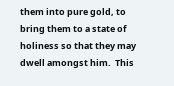them into pure gold, to bring them to a state of holiness so that they may dwell amongst him.  This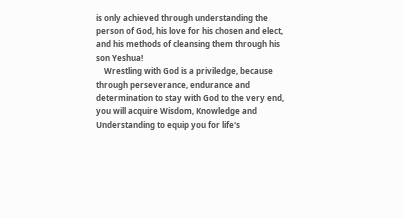is only achieved through understanding the person of God, his love for his chosen and elect, and his methods of cleansing them through his son Yeshua!
    Wrestling with God is a priviledge, because through perseverance, endurance and determination to stay with God to the very end, you will acquire Wisdom, Knowledge and Understanding to equip you for life's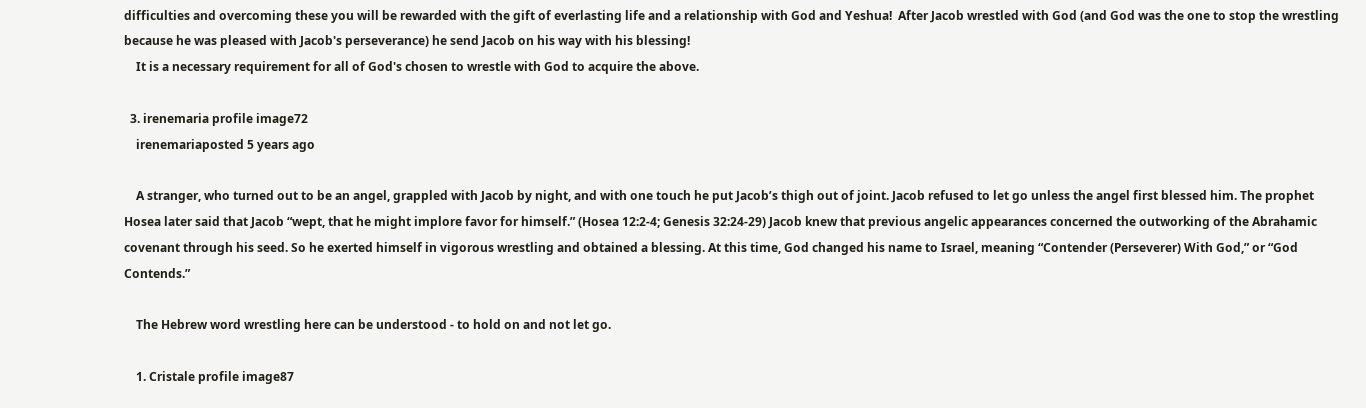difficulties and overcoming these you will be rewarded with the gift of everlasting life and a relationship with God and Yeshua!  After Jacob wrestled with God (and God was the one to stop the wrestling because he was pleased with Jacob's perseverance) he send Jacob on his way with his blessing!
    It is a necessary requirement for all of God's chosen to wrestle with God to acquire the above.

  3. irenemaria profile image72
    irenemariaposted 5 years ago

    A stranger, who turned out to be an angel, grappled with Jacob by night, and with one touch he put Jacob’s thigh out of joint. Jacob refused to let go unless the angel first blessed him. The prophet Hosea later said that Jacob “wept, that he might implore favor for himself.” (Hosea 12:2-4; Genesis 32:24-29) Jacob knew that previous angelic appearances concerned the outworking of the Abrahamic covenant through his seed. So he exerted himself in vigorous wrestling and obtained a blessing. At this time, God changed his name to Israel, meaning “Contender (Perseverer) With God,” or “God Contends.”

    The Hebrew word wrestling here can be understood - to hold on and not let go.

    1. Cristale profile image87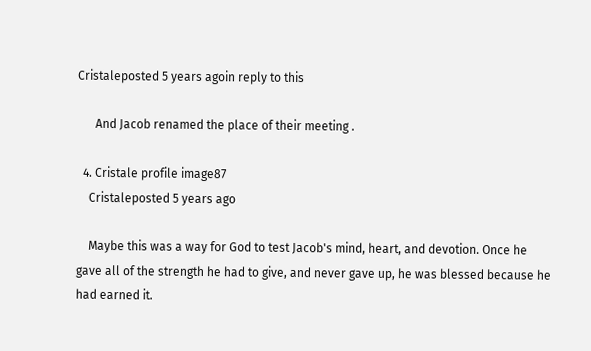Cristaleposted 5 years agoin reply to this

      And Jacob renamed the place of their meeting .

  4. Cristale profile image87
    Cristaleposted 5 years ago

    Maybe this was a way for God to test Jacob's mind, heart, and devotion. Once he gave all of the strength he had to give, and never gave up, he was blessed because he had earned it.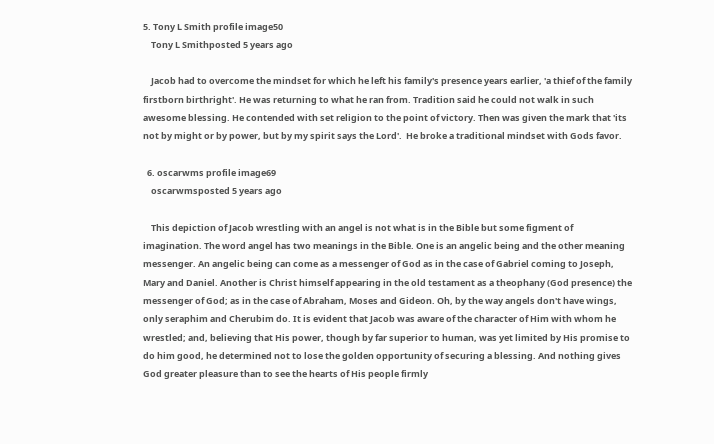5. Tony L Smith profile image50
    Tony L Smithposted 5 years ago

    Jacob had to overcome the mindset for which he left his family's presence years earlier, 'a thief of the family firstborn birthright'. He was returning to what he ran from. Tradition said he could not walk in such awesome blessing. He contended with set religion to the point of victory. Then was given the mark that 'its not by might or by power, but by my spirit says the Lord'.  He broke a traditional mindset with Gods favor.

  6. oscarwms profile image69
    oscarwmsposted 5 years ago

    This depiction of Jacob wrestling with an angel is not what is in the Bible but some figment of imagination. The word angel has two meanings in the Bible. One is an angelic being and the other meaning messenger. An angelic being can come as a messenger of God as in the case of Gabriel coming to Joseph, Mary and Daniel. Another is Christ himself appearing in the old testament as a theophany (God presence) the messenger of God; as in the case of Abraham, Moses and Gideon. Oh, by the way angels don't have wings, only seraphim and Cherubim do. It is evident that Jacob was aware of the character of Him with whom he wrestled; and, believing that His power, though by far superior to human, was yet limited by His promise to do him good, he determined not to lose the golden opportunity of securing a blessing. And nothing gives God greater pleasure than to see the hearts of His people firmly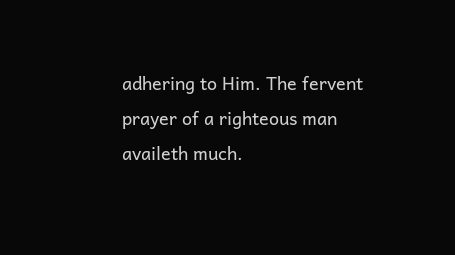adhering to Him. The fervent prayer of a righteous man availeth much.